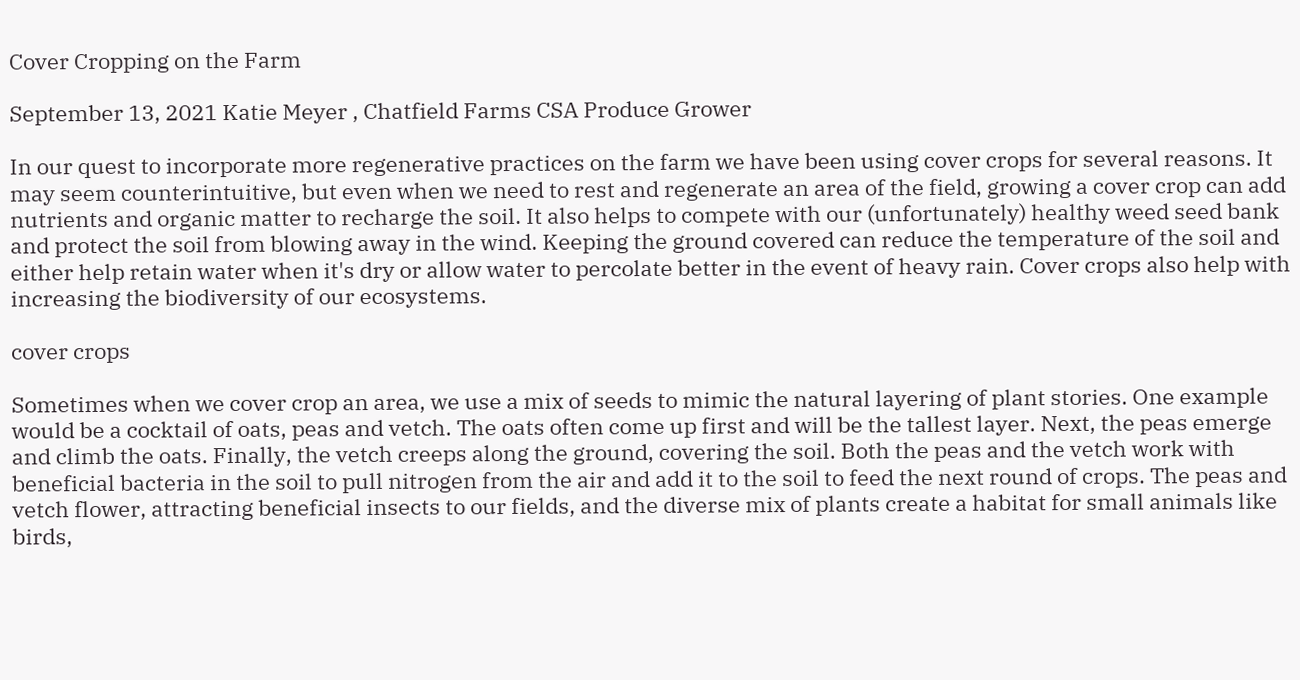Cover Cropping on the Farm

September 13, 2021 Katie Meyer , Chatfield Farms CSA Produce Grower

In our quest to incorporate more regenerative practices on the farm we have been using cover crops for several reasons. It may seem counterintuitive, but even when we need to rest and regenerate an area of the field, growing a cover crop can add nutrients and organic matter to recharge the soil. It also helps to compete with our (unfortunately) healthy weed seed bank and protect the soil from blowing away in the wind. Keeping the ground covered can reduce the temperature of the soil and either help retain water when it's dry or allow water to percolate better in the event of heavy rain. Cover crops also help with increasing the biodiversity of our ecosystems.

cover crops

Sometimes when we cover crop an area, we use a mix of seeds to mimic the natural layering of plant stories. One example would be a cocktail of oats, peas and vetch. The oats often come up first and will be the tallest layer. Next, the peas emerge and climb the oats. Finally, the vetch creeps along the ground, covering the soil. Both the peas and the vetch work with beneficial bacteria in the soil to pull nitrogen from the air and add it to the soil to feed the next round of crops. The peas and vetch flower, attracting beneficial insects to our fields, and the diverse mix of plants create a habitat for small animals like birds,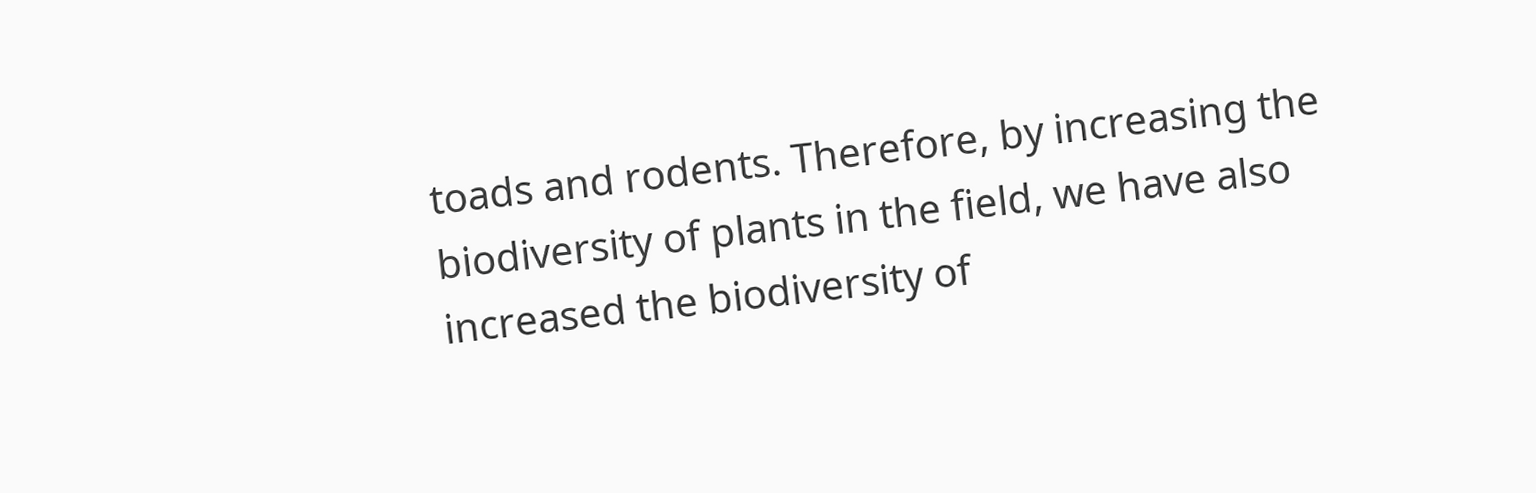toads and rodents. Therefore, by increasing the biodiversity of plants in the field, we have also increased the biodiversity of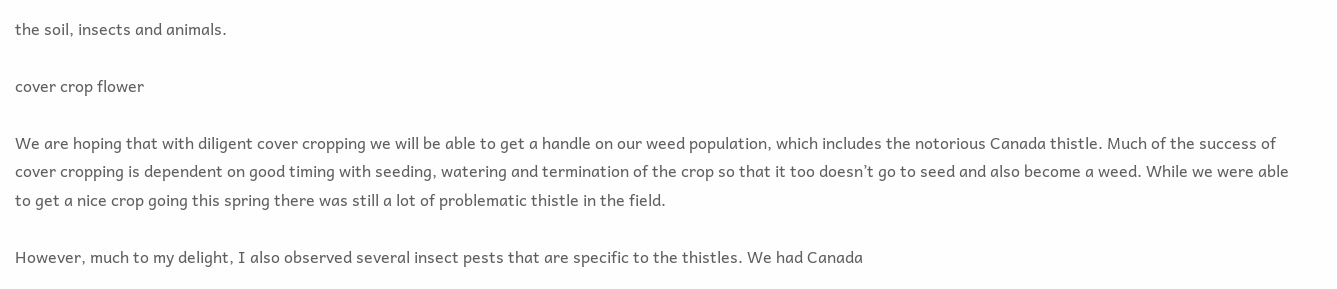the soil, insects and animals.

cover crop flower

We are hoping that with diligent cover cropping we will be able to get a handle on our weed population, which includes the notorious Canada thistle. Much of the success of cover cropping is dependent on good timing with seeding, watering and termination of the crop so that it too doesn’t go to seed and also become a weed. While we were able to get a nice crop going this spring there was still a lot of problematic thistle in the field.

However, much to my delight, I also observed several insect pests that are specific to the thistles. We had Canada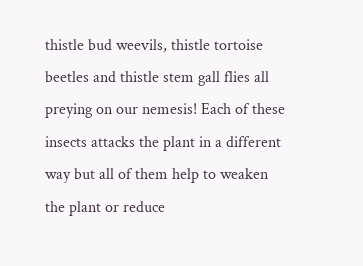thistle bud weevils, thistle tortoise beetles and thistle stem gall flies all preying on our nemesis! Each of these insects attacks the plant in a different way but all of them help to weaken the plant or reduce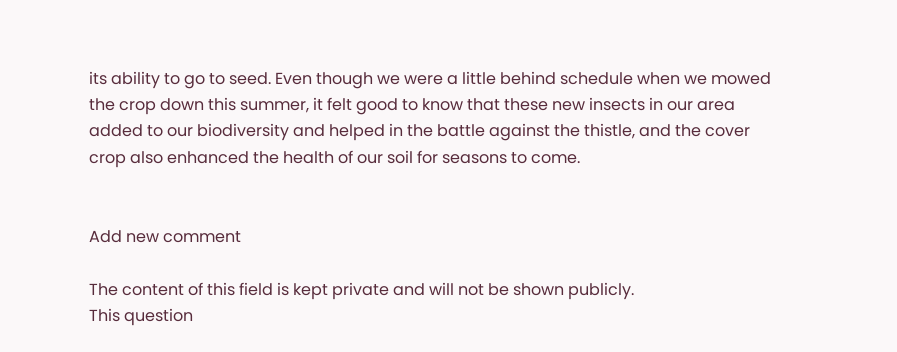its ability to go to seed. Even though we were a little behind schedule when we mowed the crop down this summer, it felt good to know that these new insects in our area added to our biodiversity and helped in the battle against the thistle, and the cover crop also enhanced the health of our soil for seasons to come.


Add new comment

The content of this field is kept private and will not be shown publicly.
This question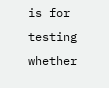is for testing whether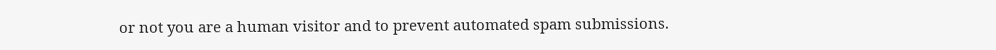or not you are a human visitor and to prevent automated spam submissions.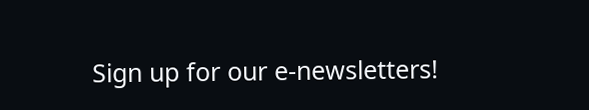Sign up for our e-newsletters!